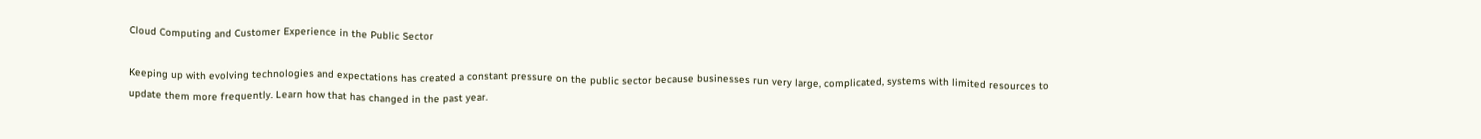Cloud Computing and Customer Experience in the Public Sector

Keeping up with evolving technologies and expectations has created a constant pressure on the public sector because businesses run very large, complicated, systems with limited resources to update them more frequently. Learn how that has changed in the past year.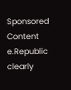Sponsored Content
e.Republic clearly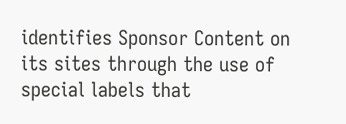identifies Sponsor Content on its sites through the use of special labels that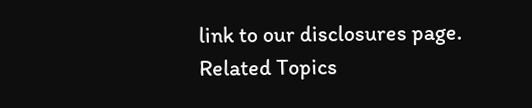link to our disclosures page.
Related Topics